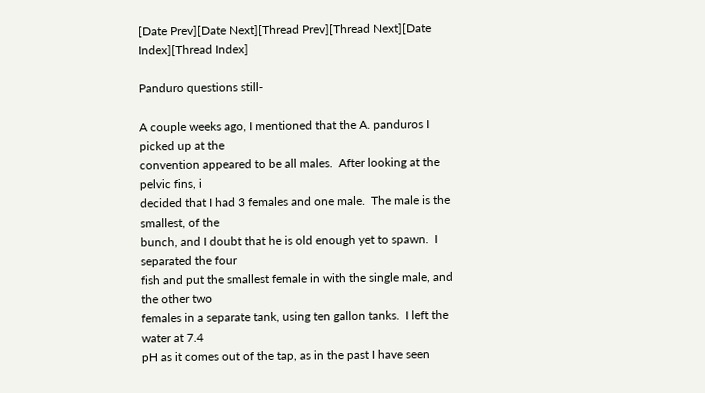[Date Prev][Date Next][Thread Prev][Thread Next][Date Index][Thread Index]

Panduro questions still-

A couple weeks ago, I mentioned that the A. panduros I picked up at the
convention appeared to be all males.  After looking at the pelvic fins, i
decided that I had 3 females and one male.  The male is the smallest, of the
bunch, and I doubt that he is old enough yet to spawn.  I separated the four
fish and put the smallest female in with the single male, and the other two
females in a separate tank, using ten gallon tanks.  I left the water at 7.4
pH as it comes out of the tap, as in the past I have seen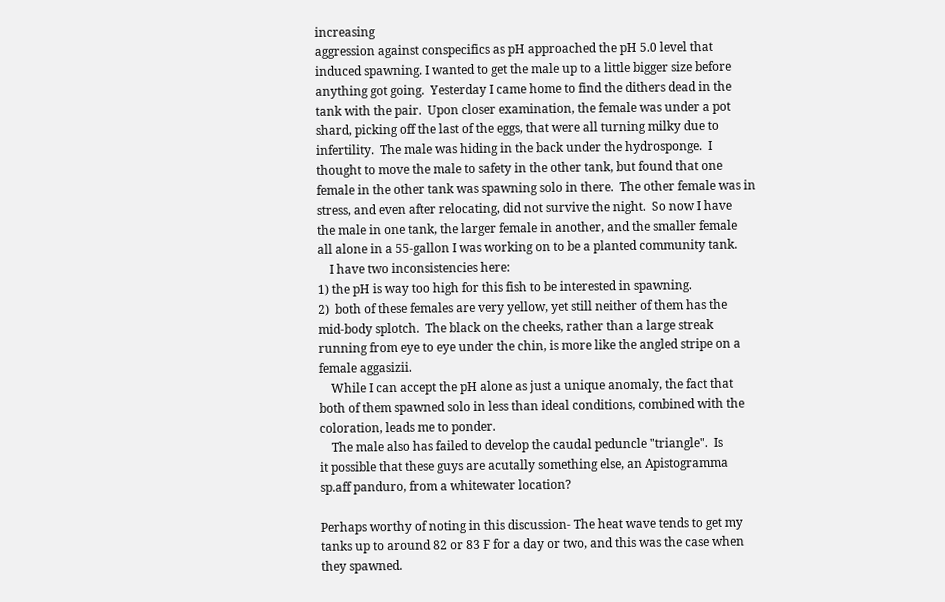increasing
aggression against conspecifics as pH approached the pH 5.0 level that
induced spawning. I wanted to get the male up to a little bigger size before
anything got going.  Yesterday I came home to find the dithers dead in the
tank with the pair.  Upon closer examination, the female was under a pot
shard, picking off the last of the eggs, that were all turning milky due to
infertility.  The male was hiding in the back under the hydrosponge.  I
thought to move the male to safety in the other tank, but found that one
female in the other tank was spawning solo in there.  The other female was in
stress, and even after relocating, did not survive the night.  So now I have
the male in one tank, the larger female in another, and the smaller female
all alone in a 55-gallon I was working on to be a planted community tank.
    I have two inconsistencies here:
1) the pH is way too high for this fish to be interested in spawning.
2)  both of these females are very yellow, yet still neither of them has the
mid-body splotch.  The black on the cheeks, rather than a large streak
running from eye to eye under the chin, is more like the angled stripe on a
female aggasizii.
    While I can accept the pH alone as just a unique anomaly, the fact that
both of them spawned solo in less than ideal conditions, combined with the
coloration, leads me to ponder.
    The male also has failed to develop the caudal peduncle "triangle".  Is
it possible that these guys are acutally something else, an Apistogramma
sp.aff panduro, from a whitewater location?

Perhaps worthy of noting in this discussion- The heat wave tends to get my
tanks up to around 82 or 83 F for a day or two, and this was the case when
they spawned.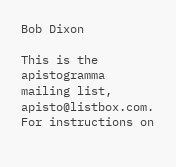Bob Dixon

This is the apistogramma mailing list, apisto@listbox.com.
For instructions on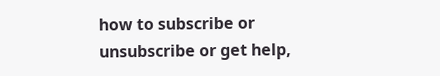how to subscribe or unsubscribe or get help,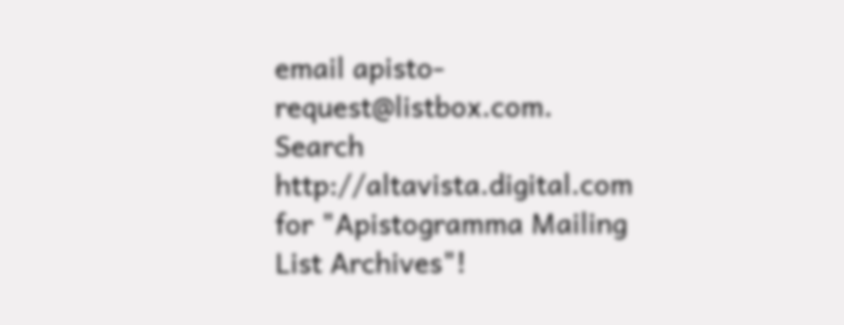email apisto-request@listbox.com.
Search http://altavista.digital.com for "Apistogramma Mailing List Archives"!